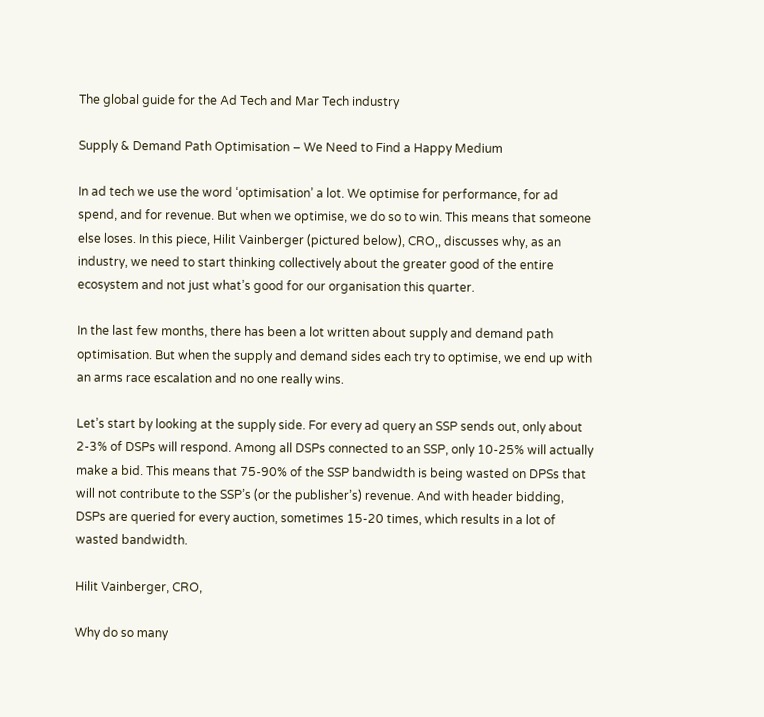The global guide for the Ad Tech and Mar Tech industry

Supply & Demand Path Optimisation – We Need to Find a Happy Medium

In ad tech we use the word ‘optimisation’ a lot. We optimise for performance, for ad spend, and for revenue. But when we optimise, we do so to win. This means that someone else loses. In this piece, Hilit Vainberger (pictured below), CRO,, discusses why, as an industry, we need to start thinking collectively about the greater good of the entire ecosystem and not just what’s good for our organisation this quarter.

In the last few months, there has been a lot written about supply and demand path optimisation. But when the supply and demand sides each try to optimise, we end up with an arms race escalation and no one really wins.

Let’s start by looking at the supply side. For every ad query an SSP sends out, only about 2-3% of DSPs will respond. Among all DSPs connected to an SSP, only 10-25% will actually make a bid. This means that 75-90% of the SSP bandwidth is being wasted on DPSs that will not contribute to the SSP’s (or the publisher’s) revenue. And with header bidding, DSPs are queried for every auction, sometimes 15-20 times, which results in a lot of wasted bandwidth.

Hilit Vainberger, CRO,

Why do so many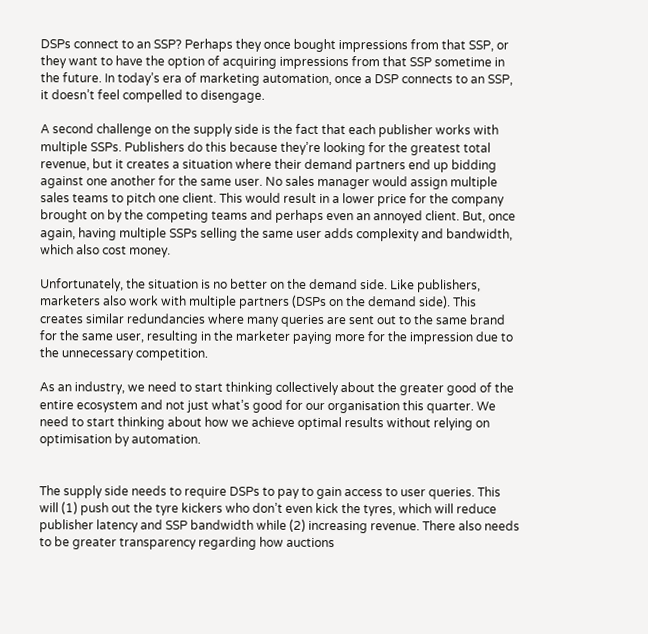DSPs connect to an SSP? Perhaps they once bought impressions from that SSP, or they want to have the option of acquiring impressions from that SSP sometime in the future. In today’s era of marketing automation, once a DSP connects to an SSP, it doesn’t feel compelled to disengage.

A second challenge on the supply side is the fact that each publisher works with multiple SSPs. Publishers do this because they’re looking for the greatest total revenue, but it creates a situation where their demand partners end up bidding against one another for the same user. No sales manager would assign multiple sales teams to pitch one client. This would result in a lower price for the company brought on by the competing teams and perhaps even an annoyed client. But, once again, having multiple SSPs selling the same user adds complexity and bandwidth, which also cost money.

Unfortunately, the situation is no better on the demand side. Like publishers, marketers also work with multiple partners (DSPs on the demand side). This creates similar redundancies where many queries are sent out to the same brand for the same user, resulting in the marketer paying more for the impression due to the unnecessary competition.

As an industry, we need to start thinking collectively about the greater good of the entire ecosystem and not just what’s good for our organisation this quarter. We need to start thinking about how we achieve optimal results without relying on optimisation by automation.


The supply side needs to require DSPs to pay to gain access to user queries. This will (1) push out the tyre kickers who don’t even kick the tyres, which will reduce publisher latency and SSP bandwidth while (2) increasing revenue. There also needs to be greater transparency regarding how auctions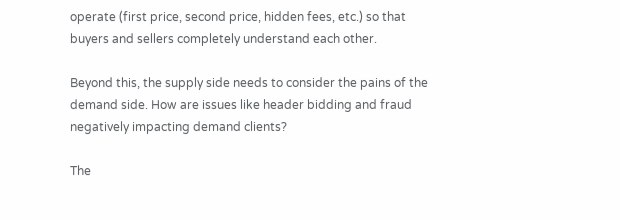operate (first price, second price, hidden fees, etc.) so that buyers and sellers completely understand each other.

Beyond this, the supply side needs to consider the pains of the demand side. How are issues like header bidding and fraud negatively impacting demand clients?

The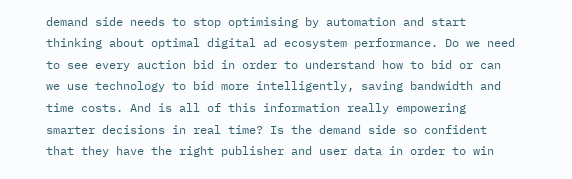demand side needs to stop optimising by automation and start thinking about optimal digital ad ecosystem performance. Do we need to see every auction bid in order to understand how to bid or can we use technology to bid more intelligently, saving bandwidth and time costs. And is all of this information really empowering smarter decisions in real time? Is the demand side so confident that they have the right publisher and user data in order to win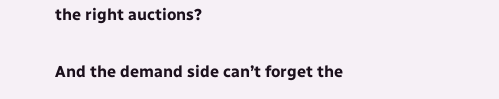the right auctions?

And the demand side can’t forget the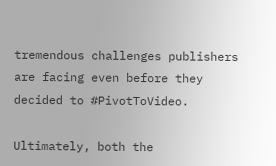tremendous challenges publishers are facing even before they decided to #PivotToVideo.

Ultimately, both the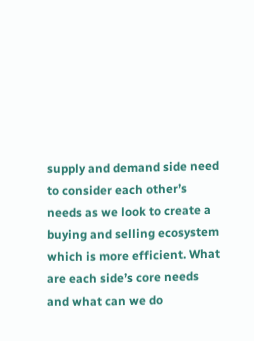supply and demand side need to consider each other’s needs as we look to create a buying and selling ecosystem which is more efficient. What are each side’s core needs and what can we do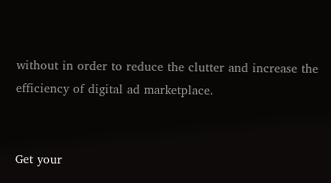without in order to reduce the clutter and increase the efficiency of digital ad marketplace.


Get your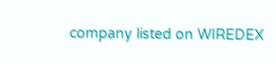company listed on WIREDEX